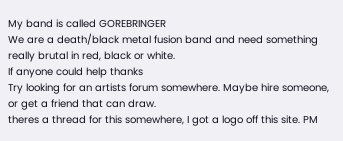My band is called GOREBRINGER
We are a death/black metal fusion band and need something really brutal in red, black or white.
If anyone could help thanks
Try looking for an artists forum somewhere. Maybe hire someone, or get a friend that can draw.
theres a thread for this somewhere, I got a logo off this site. PM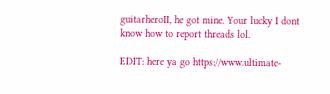guitarheroII, he got mine. Your lucky I dont know how to report threads lol.

EDIT: here ya go https://www.ultimate-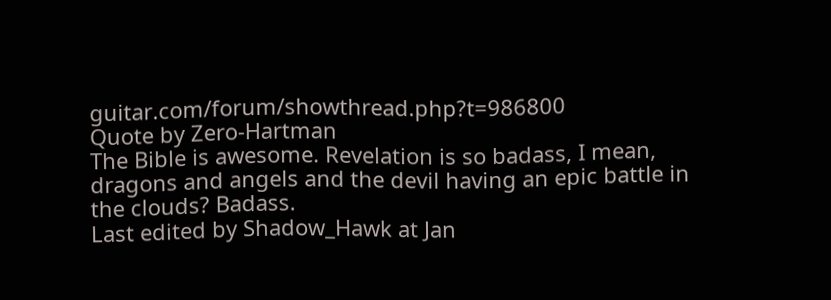guitar.com/forum/showthread.php?t=986800
Quote by Zero-Hartman
The Bible is awesome. Revelation is so badass, I mean, dragons and angels and the devil having an epic battle in the clouds? Badass.
Last edited by Shadow_Hawk at Jan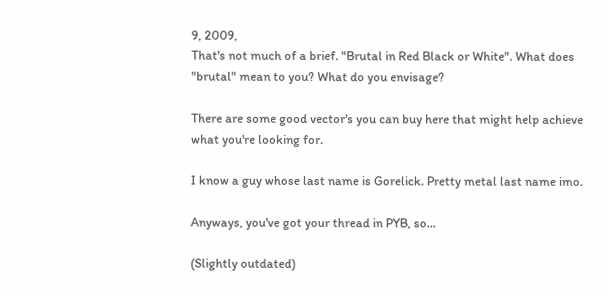9, 2009,
That's not much of a brief. "Brutal in Red Black or White". What does "brutal" mean to you? What do you envisage?

There are some good vector's you can buy here that might help achieve what you're looking for.

I know a guy whose last name is Gorelick. Pretty metal last name imo.

Anyways, you've got your thread in PYB, so...

(Slightly outdated)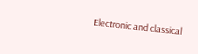Electronic and classical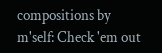compositions by m'self: Check 'em out